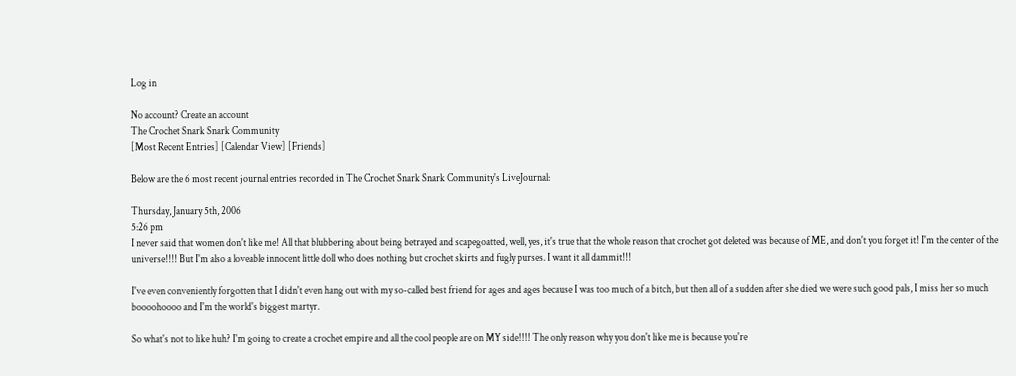Log in

No account? Create an account
The Crochet Snark Snark Community
[Most Recent Entries] [Calendar View] [Friends]

Below are the 6 most recent journal entries recorded in The Crochet Snark Snark Community's LiveJournal:

Thursday, January 5th, 2006
5:26 pm
I never said that women don't like me! All that blubbering about being betrayed and scapegoatted, well, yes, it's true that the whole reason that crochet got deleted was because of ME, and don't you forget it! I'm the center of the universe!!!! But I'm also a loveable innocent little doll who does nothing but crochet skirts and fugly purses. I want it all dammit!!!

I've even conveniently forgotten that I didn't even hang out with my so-called best friend for ages and ages because I was too much of a bitch, but then all of a sudden after she died we were such good pals, I miss her so much boooohoooo and I'm the world's biggest martyr.

So what's not to like huh? I'm going to create a crochet empire and all the cool people are on MY side!!!! The only reason why you don't like me is because you're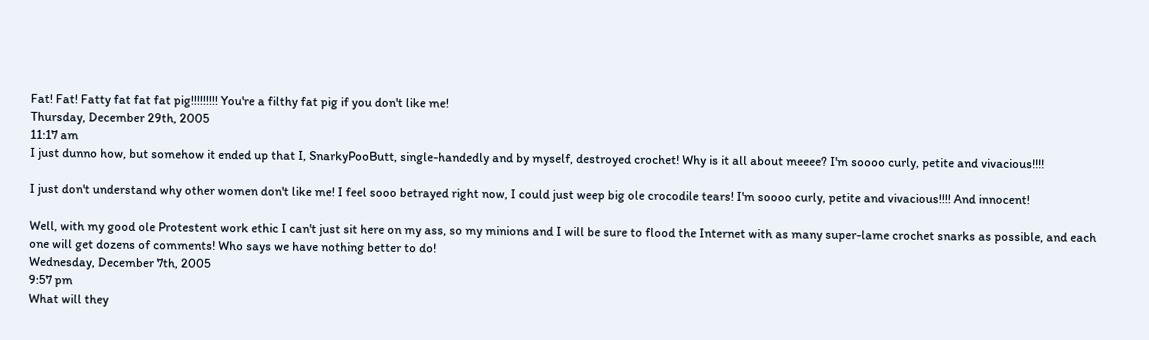Fat! Fat! Fatty fat fat fat pig!!!!!!!!! You're a filthy fat pig if you don't like me!
Thursday, December 29th, 2005
11:17 am
I just dunno how, but somehow it ended up that I, SnarkyPooButt, single-handedly and by myself, destroyed crochet! Why is it all about meeee? I'm soooo curly, petite and vivacious!!!!

I just don't understand why other women don't like me! I feel sooo betrayed right now, I could just weep big ole crocodile tears! I'm soooo curly, petite and vivacious!!!! And innocent!

Well, with my good ole Protestent work ethic I can't just sit here on my ass, so my minions and I will be sure to flood the Internet with as many super-lame crochet snarks as possible, and each one will get dozens of comments! Who says we have nothing better to do!
Wednesday, December 7th, 2005
9:57 pm
What will they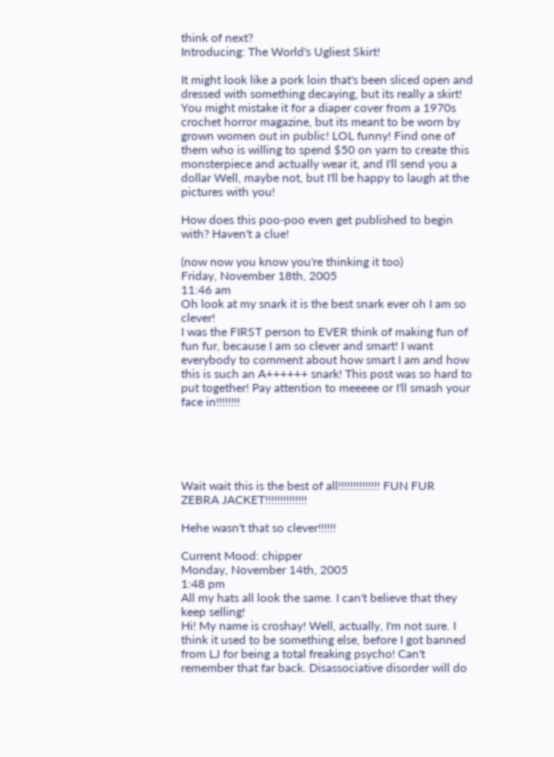think of next?
Introducing: The World's Ugliest Skirt!

It might look like a pork loin that's been sliced open and dressed with something decaying, but its really a skirt! You might mistake it for a diaper cover from a 1970s crochet horror magazine, but its meant to be worn by grown women out in public! LOL funny! Find one of them who is willing to spend $50 on yarn to create this monsterpiece and actually wear it, and I'll send you a dollar Well, maybe not, but I'll be happy to laugh at the pictures with you!

How does this poo-poo even get published to begin with? Haven't a clue!

(now now you know you're thinking it too)
Friday, November 18th, 2005
11:46 am
Oh look at my snark it is the best snark ever oh I am so clever!
I was the FIRST person to EVER think of making fun of fun fur, because I am so clever and smart! I want everybody to comment about how smart I am and how this is such an A++++++ snark! This post was so hard to put together! Pay attention to meeeee or I'll smash your face in!!!!!!!!





Wait wait this is the best of all!!!!!!!!!!!!!! FUN FUR ZEBRA JACKET!!!!!!!!!!!!!!

Hehe wasn't that so clever!!!!!!

Current Mood: chipper
Monday, November 14th, 2005
1:48 pm
All my hats all look the same. I can't believe that they keep selling!
Hi! My name is croshay! Well, actually, I'm not sure. I think it used to be something else, before I got banned from LJ for being a total freaking psycho! Can't remember that far back. Disassociative disorder will do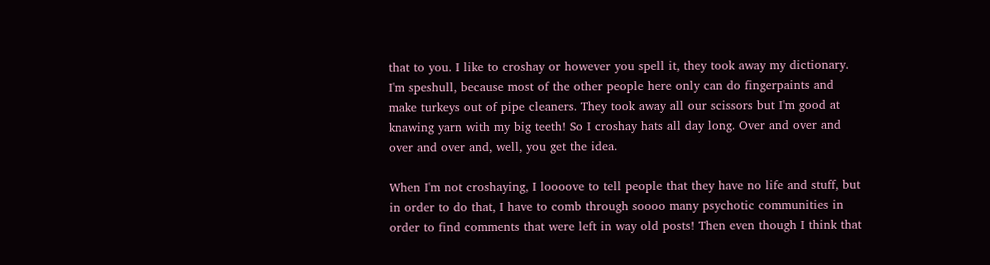that to you. I like to croshay or however you spell it, they took away my dictionary. I'm speshull, because most of the other people here only can do fingerpaints and make turkeys out of pipe cleaners. They took away all our scissors but I'm good at knawing yarn with my big teeth! So I croshay hats all day long. Over and over and over and over and, well, you get the idea.

When I'm not croshaying, I loooove to tell people that they have no life and stuff, but in order to do that, I have to comb through soooo many psychotic communities in order to find comments that were left in way old posts! Then even though I think that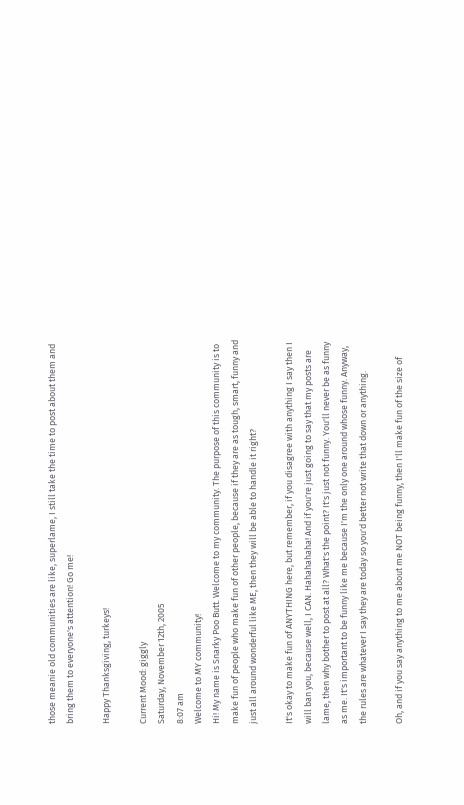those meanie old communities are like, superlame, I still take the time to post about them and bring them to everyone's attention! Go me!

Happy Thanksgiving, turkeys!

Current Mood: giggly
Saturday, November 12th, 2005
8:07 am
Welcome to MY community!
Hi! My name is Snarky Poo Butt. Welcome to my community. The purpose of this community is to make fun of people who make fun of other people, because if they are as tough, smart, funny and just all around wonderful like ME, then they will be able to handle it right?

It's okay to make fun of ANYTHING here, but remember, if you disagree with anything I say then I will ban you, because well, I CAN. Hahahahaha! And if you're just going to say that my posts are lame, then why bother to post at all? What's the point? It's just not funny. You'll never be as funny as me. It's important to be funny like me because I'm the only one around whose funny. Anyway, the rules are whatever I say they are today so you'd better not write that down or anything.

Oh, and if you say anything to me about me NOT being funny, then I'll make fun of the size of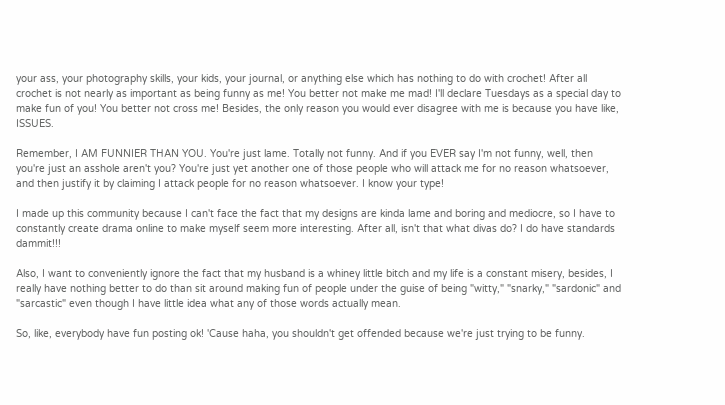your ass, your photography skills, your kids, your journal, or anything else which has nothing to do with crochet! After all crochet is not nearly as important as being funny as me! You better not make me mad! I'll declare Tuesdays as a special day to make fun of you! You better not cross me! Besides, the only reason you would ever disagree with me is because you have like, ISSUES.

Remember, I AM FUNNIER THAN YOU. You're just lame. Totally not funny. And if you EVER say I'm not funny, well, then you're just an asshole aren't you? You're just yet another one of those people who will attack me for no reason whatsoever, and then justify it by claiming I attack people for no reason whatsoever. I know your type!

I made up this community because I can't face the fact that my designs are kinda lame and boring and mediocre, so I have to constantly create drama online to make myself seem more interesting. After all, isn't that what divas do? I do have standards dammit!!!

Also, I want to conveniently ignore the fact that my husband is a whiney little bitch and my life is a constant misery, besides, I really have nothing better to do than sit around making fun of people under the guise of being "witty," "snarky," "sardonic" and "sarcastic" even though I have little idea what any of those words actually mean.

So, like, everybody have fun posting ok! 'Cause haha, you shouldn't get offended because we're just trying to be funny.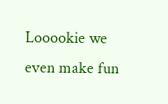Looookie we even make fun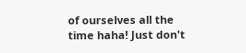of ourselves all the time haha! Just don't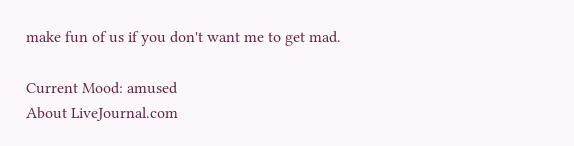make fun of us if you don't want me to get mad.

Current Mood: amused
About LiveJournal.com